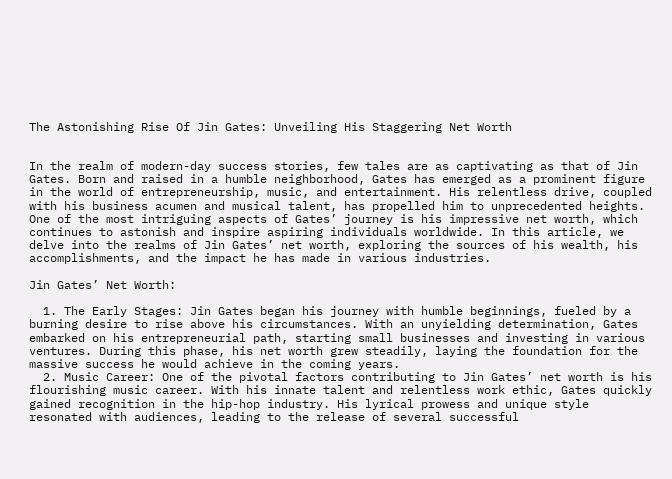The Astonishing Rise Of Jin Gates: Unveiling His Staggering Net Worth


In the realm of modern-day success stories, few tales are as captivating as that of Jin Gates. Born and raised in a humble neighborhood, Gates has emerged as a prominent figure in the world of entrepreneurship, music, and entertainment. His relentless drive, coupled with his business acumen and musical talent, has propelled him to unprecedented heights. One of the most intriguing aspects of Gates’ journey is his impressive net worth, which continues to astonish and inspire aspiring individuals worldwide. In this article, we delve into the realms of Jin Gates’ net worth, exploring the sources of his wealth, his accomplishments, and the impact he has made in various industries.

Jin Gates’ Net Worth:

  1. The Early Stages: Jin Gates began his journey with humble beginnings, fueled by a burning desire to rise above his circumstances. With an unyielding determination, Gates embarked on his entrepreneurial path, starting small businesses and investing in various ventures. During this phase, his net worth grew steadily, laying the foundation for the massive success he would achieve in the coming years.
  2. Music Career: One of the pivotal factors contributing to Jin Gates’ net worth is his flourishing music career. With his innate talent and relentless work ethic, Gates quickly gained recognition in the hip-hop industry. His lyrical prowess and unique style resonated with audiences, leading to the release of several successful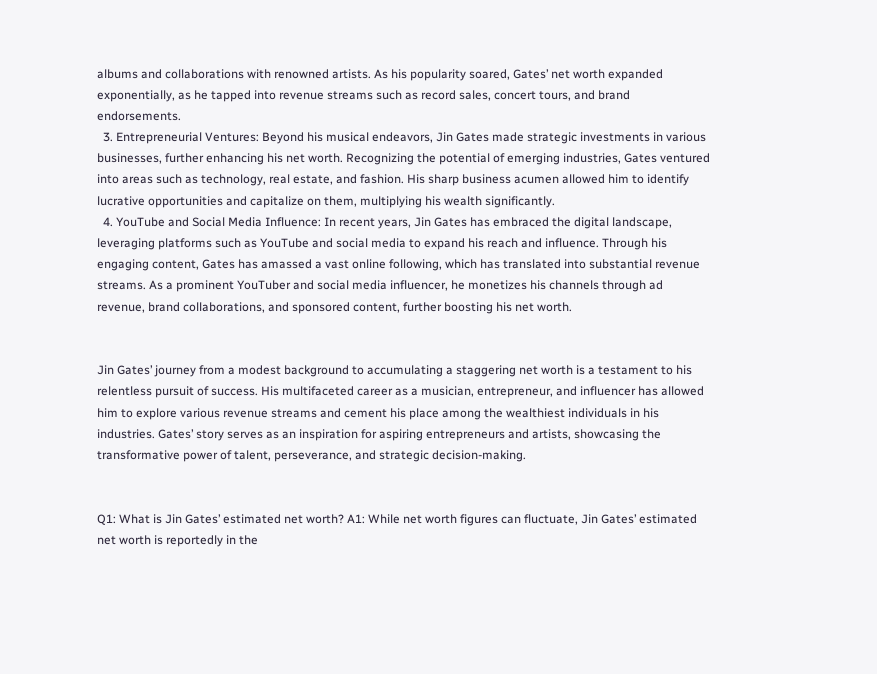albums and collaborations with renowned artists. As his popularity soared, Gates’ net worth expanded exponentially, as he tapped into revenue streams such as record sales, concert tours, and brand endorsements.
  3. Entrepreneurial Ventures: Beyond his musical endeavors, Jin Gates made strategic investments in various businesses, further enhancing his net worth. Recognizing the potential of emerging industries, Gates ventured into areas such as technology, real estate, and fashion. His sharp business acumen allowed him to identify lucrative opportunities and capitalize on them, multiplying his wealth significantly.
  4. YouTube and Social Media Influence: In recent years, Jin Gates has embraced the digital landscape, leveraging platforms such as YouTube and social media to expand his reach and influence. Through his engaging content, Gates has amassed a vast online following, which has translated into substantial revenue streams. As a prominent YouTuber and social media influencer, he monetizes his channels through ad revenue, brand collaborations, and sponsored content, further boosting his net worth.


Jin Gates’ journey from a modest background to accumulating a staggering net worth is a testament to his relentless pursuit of success. His multifaceted career as a musician, entrepreneur, and influencer has allowed him to explore various revenue streams and cement his place among the wealthiest individuals in his industries. Gates’ story serves as an inspiration for aspiring entrepreneurs and artists, showcasing the transformative power of talent, perseverance, and strategic decision-making.


Q1: What is Jin Gates’ estimated net worth? A1: While net worth figures can fluctuate, Jin Gates’ estimated net worth is reportedly in the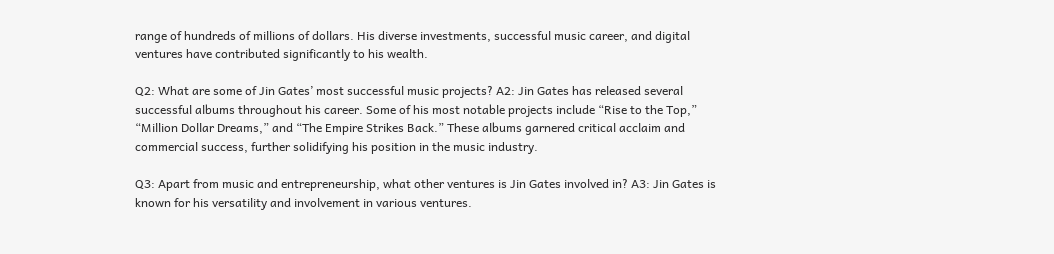range of hundreds of millions of dollars. His diverse investments, successful music career, and digital ventures have contributed significantly to his wealth.

Q2: What are some of Jin Gates’ most successful music projects? A2: Jin Gates has released several successful albums throughout his career. Some of his most notable projects include “Rise to the Top,” “Million Dollar Dreams,” and “The Empire Strikes Back.” These albums garnered critical acclaim and commercial success, further solidifying his position in the music industry.

Q3: Apart from music and entrepreneurship, what other ventures is Jin Gates involved in? A3: Jin Gates is known for his versatility and involvement in various ventures.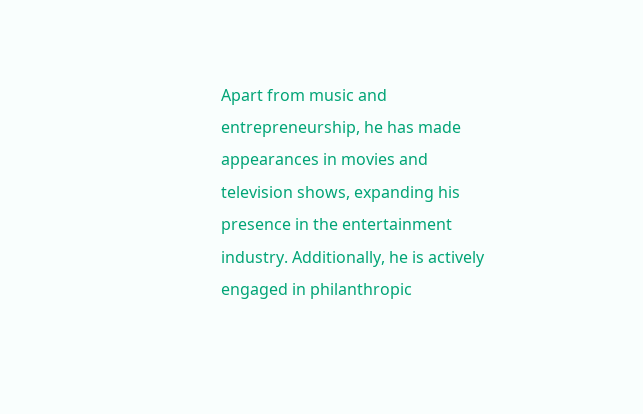Apart from music and entrepreneurship, he has made appearances in movies and television shows, expanding his presence in the entertainment industry. Additionally, he is actively engaged in philanthropic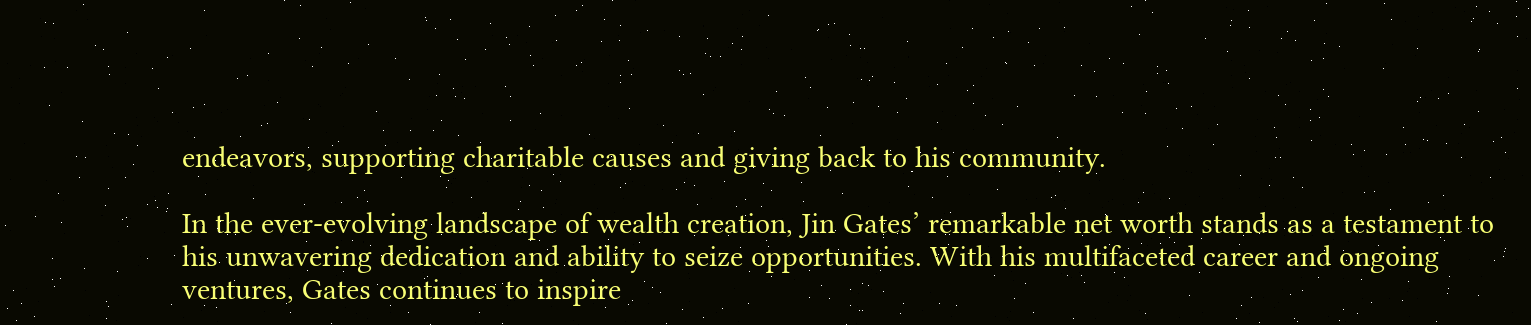endeavors, supporting charitable causes and giving back to his community.

In the ever-evolving landscape of wealth creation, Jin Gates’ remarkable net worth stands as a testament to his unwavering dedication and ability to seize opportunities. With his multifaceted career and ongoing ventures, Gates continues to inspire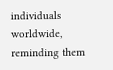individuals worldwide, reminding them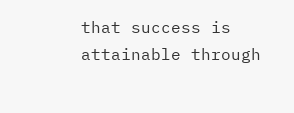that success is attainable through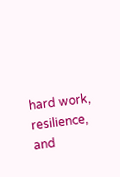hard work, resilience, and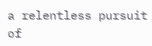a relentless pursuit of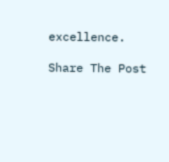excellence.

Share The Post